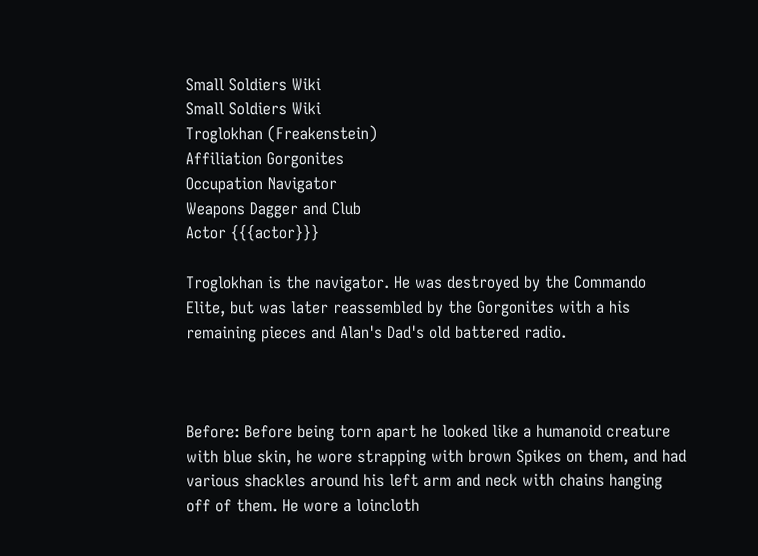Small Soldiers Wiki
Small Soldiers Wiki
Troglokhan (Freakenstein)
Affiliation Gorgonites
Occupation Navigator
Weapons Dagger and Club
Actor {{{actor}}}

Troglokhan is the navigator. He was destroyed by the Commando Elite, but was later reassembled by the Gorgonites with a his remaining pieces and Alan's Dad's old battered radio.



Before: Before being torn apart he looked like a humanoid creature with blue skin, he wore strapping with brown Spikes on them, and had various shackles around his left arm and neck with chains hanging off of them. He wore a loincloth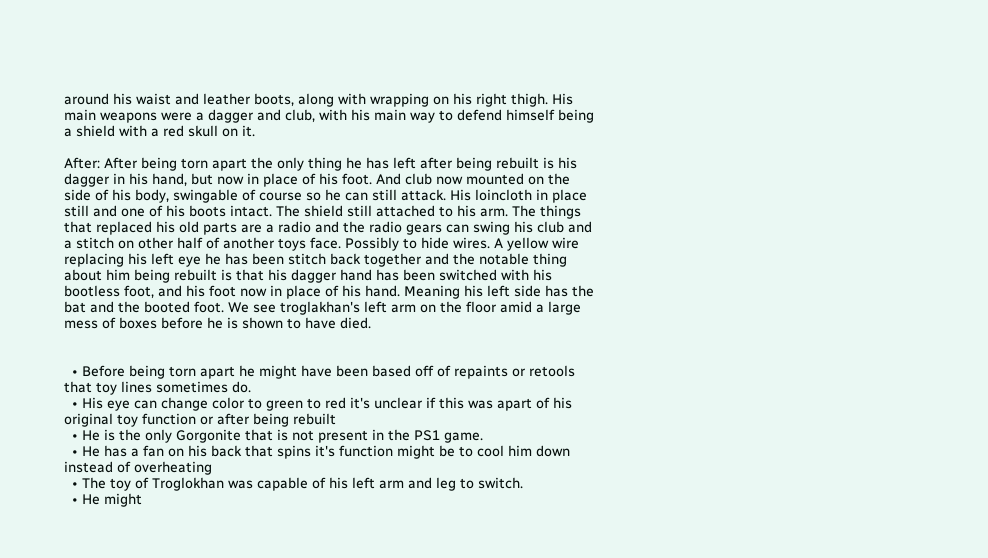around his waist and leather boots, along with wrapping on his right thigh. His main weapons were a dagger and club, with his main way to defend himself being a shield with a red skull on it.

After: After being torn apart the only thing he has left after being rebuilt is his dagger in his hand, but now in place of his foot. And club now mounted on the side of his body, swingable of course so he can still attack. His loincloth in place still and one of his boots intact. The shield still attached to his arm. The things that replaced his old parts are a radio and the radio gears can swing his club and a stitch on other half of another toys face. Possibly to hide wires. A yellow wire replacing his left eye he has been stitch back together and the notable thing about him being rebuilt is that his dagger hand has been switched with his bootless foot, and his foot now in place of his hand. Meaning his left side has the bat and the booted foot. We see troglakhan's left arm on the floor amid a large mess of boxes before he is shown to have died.


  • Before being torn apart he might have been based off of repaints or retools that toy lines sometimes do.
  • His eye can change color to green to red it's unclear if this was apart of his original toy function or after being rebuilt
  • He is the only Gorgonite that is not present in the PS1 game.
  • He has a fan on his back that spins it's function might be to cool him down instead of overheating
  • The toy of Troglokhan was capable of his left arm and leg to switch.
  • He might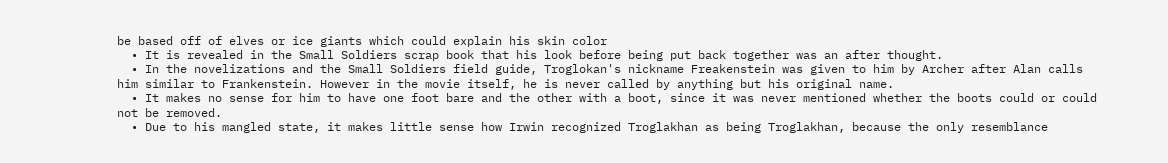be based off of elves or ice giants which could explain his skin color
  • It is revealed in the Small Soldiers scrap book that his look before being put back together was an after thought.
  • In the novelizations and the Small Soldiers field guide, Troglokan's nickname Freakenstein was given to him by Archer after Alan calls him similar to Frankenstein. However in the movie itself, he is never called by anything but his original name.
  • It makes no sense for him to have one foot bare and the other with a boot, since it was never mentioned whether the boots could or could not be removed.
  • Due to his mangled state, it makes little sense how Irwin recognized Troglakhan as being Troglakhan, because the only resemblance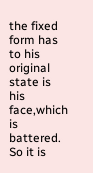the fixed form has to his original state is his face,which is battered. So it is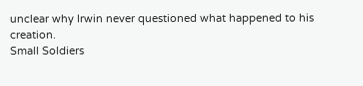unclear why Irwin never questioned what happened to his creation.
Small Soldiers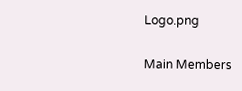Logo.png

Main Members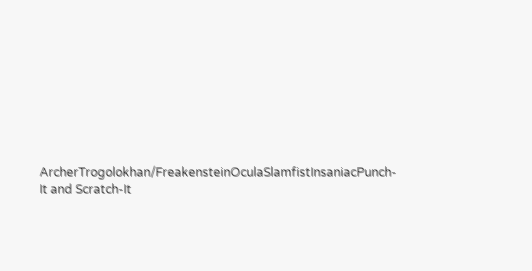ArcherTrogolokhan/FreakensteinOculaSlamfistInsaniacPunch-It and Scratch-It